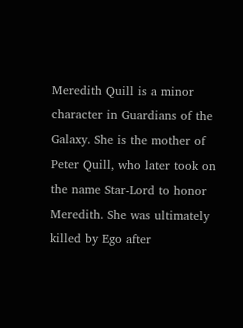Meredith Quill is a minor character in Guardians of the Galaxy. She is the mother of Peter Quill, who later took on the name Star-Lord to honor Meredith. She was ultimately killed by Ego after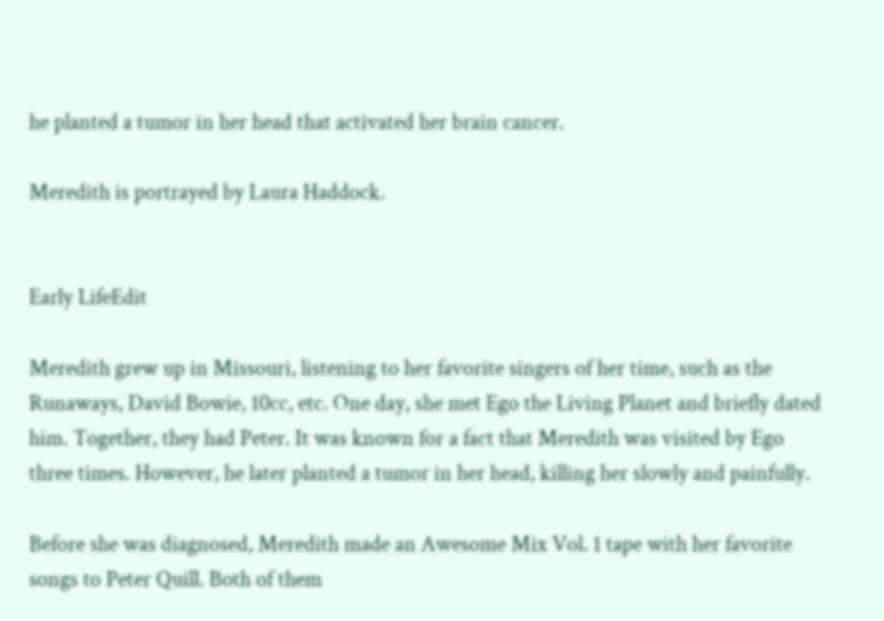he planted a tumor in her head that activated her brain cancer.

Meredith is portrayed by Laura Haddock.


Early LifeEdit

Meredith grew up in Missouri, listening to her favorite singers of her time, such as the Runaways, David Bowie, 10cc, etc. One day, she met Ego the Living Planet and briefly dated him. Together, they had Peter. It was known for a fact that Meredith was visited by Ego three times. However, he later planted a tumor in her head, killing her slowly and painfully.

Before she was diagnosed, Meredith made an Awesome Mix Vol. 1 tape with her favorite songs to Peter Quill. Both of them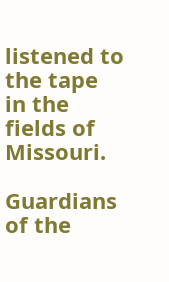listened to the tape in the fields of Missouri.

Guardians of the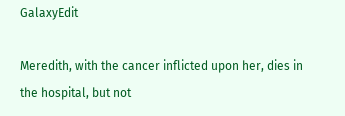GalaxyEdit

Meredith, with the cancer inflicted upon her, dies in the hospital, but not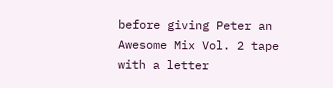before giving Peter an Awesome Mix Vol. 2 tape with a letter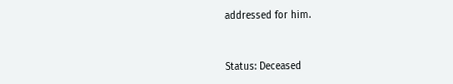addressed for him.


Status: Deceased